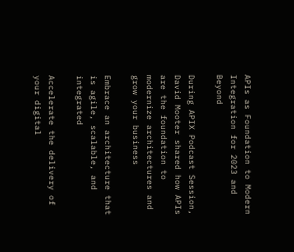APIs as Foundation to Modern Integration for 2023 and Beyond

During APIX Podcast Session, David Mooter shared how APIs are the foundation to modernize architectures and grow your business

Embrace an architecture that is agile, scalable, and integrated

Accelerate the delivery of your digital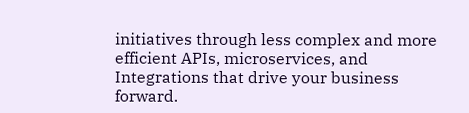initiatives through less complex and more efficient APIs, microservices, and Integrations that drive your business forward.